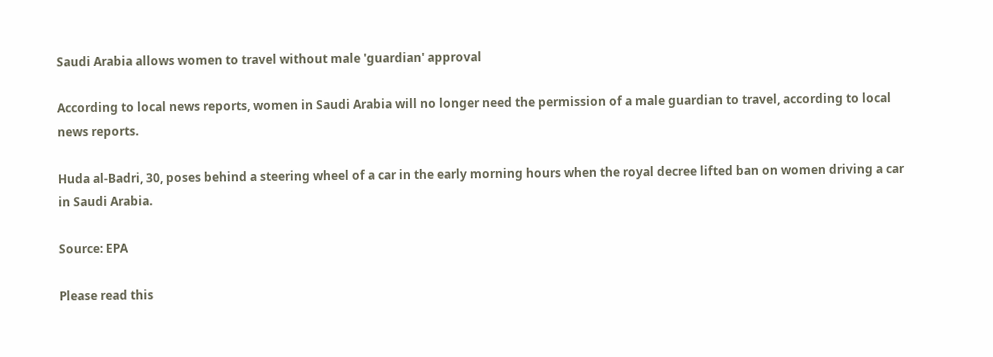Saudi Arabia allows women to travel without male 'guardian' approval

According to local news reports, women in Saudi Arabia will no longer need the permission of a male guardian to travel, according to local news reports.

Huda al-Badri, 30, poses behind a steering wheel of a car in the early morning hours when the royal decree lifted ban on women driving a car in Saudi Arabia.

Source: EPA

Please read this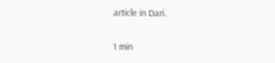article in Dari.

1 min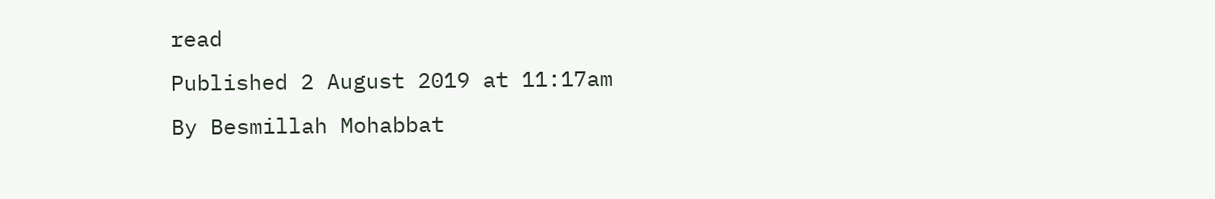read
Published 2 August 2019 at 11:17am
By Besmillah Mohabbat